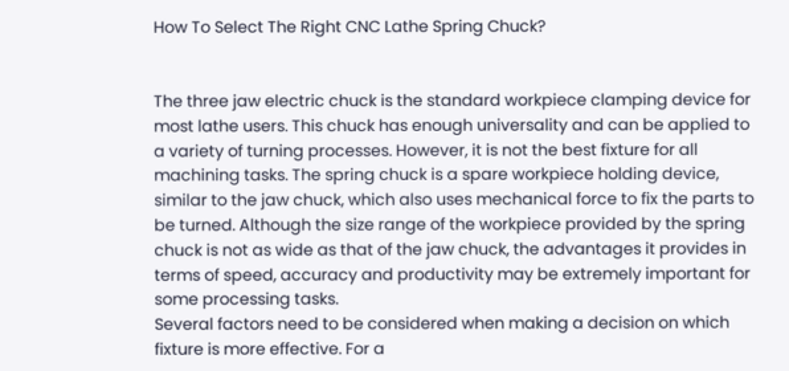How To Select The Right CNC Lathe Spring Chuck?


The three jaw electric chuck is the standard workpiece clamping device for most lathe users. This chuck has enough universality and can be applied to a variety of turning processes. However, it is not the best fixture for all machining tasks. The spring chuck is a spare workpiece holding device, similar to the jaw chuck, which also uses mechanical force to fix the parts to be turned. Although the size range of the workpiece provided by the spring chuck is not as wide as that of the jaw chuck, the advantages it provides in terms of speed, accuracy and productivity may be extremely important for some processing tasks.
Several factors need to be considered when making a decision on which fixture is more effective. For a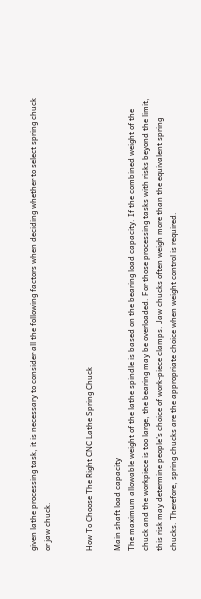given lathe processing task, it is necessary to consider all the following factors when deciding whether to select spring chuck or jaw chuck.


How To Choose The Right CNC Lathe Spring Chuck

Main shaft load capacity
The maximum allowable weight of the lathe spindle is based on the bearing load capacity. If the combined weight of the chuck and the workpiece is too large, the bearing may be overloaded. For those processing tasks with risks beyond the limit, this risk may determine people’s choice of work-piece clamps. Jaw chucks often weigh more than the equivalent spring chucks. Therefore, spring chucks are the appropriate choice when weight control is required.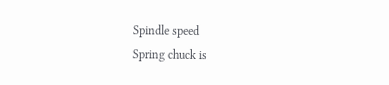Spindle speed
Spring chuck is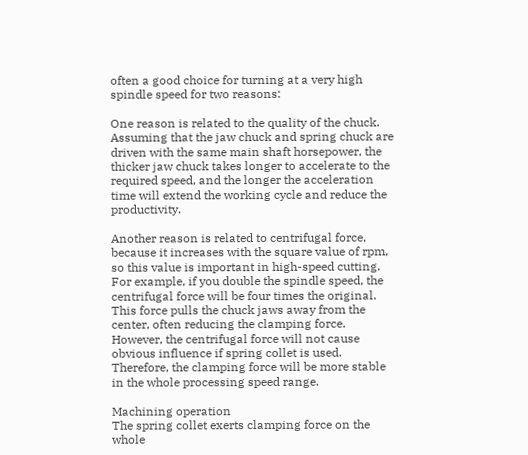often a good choice for turning at a very high spindle speed for two reasons:

One reason is related to the quality of the chuck. Assuming that the jaw chuck and spring chuck are driven with the same main shaft horsepower, the thicker jaw chuck takes longer to accelerate to the required speed, and the longer the acceleration time will extend the working cycle and reduce the productivity.

Another reason is related to centrifugal force, because it increases with the square value of rpm, so this value is important in high-speed cutting. For example, if you double the spindle speed, the centrifugal force will be four times the original. This force pulls the chuck jaws away from the center, often reducing the clamping force. However, the centrifugal force will not cause obvious influence if spring collet is used. Therefore, the clamping force will be more stable in the whole processing speed range.

Machining operation
The spring collet exerts clamping force on the whole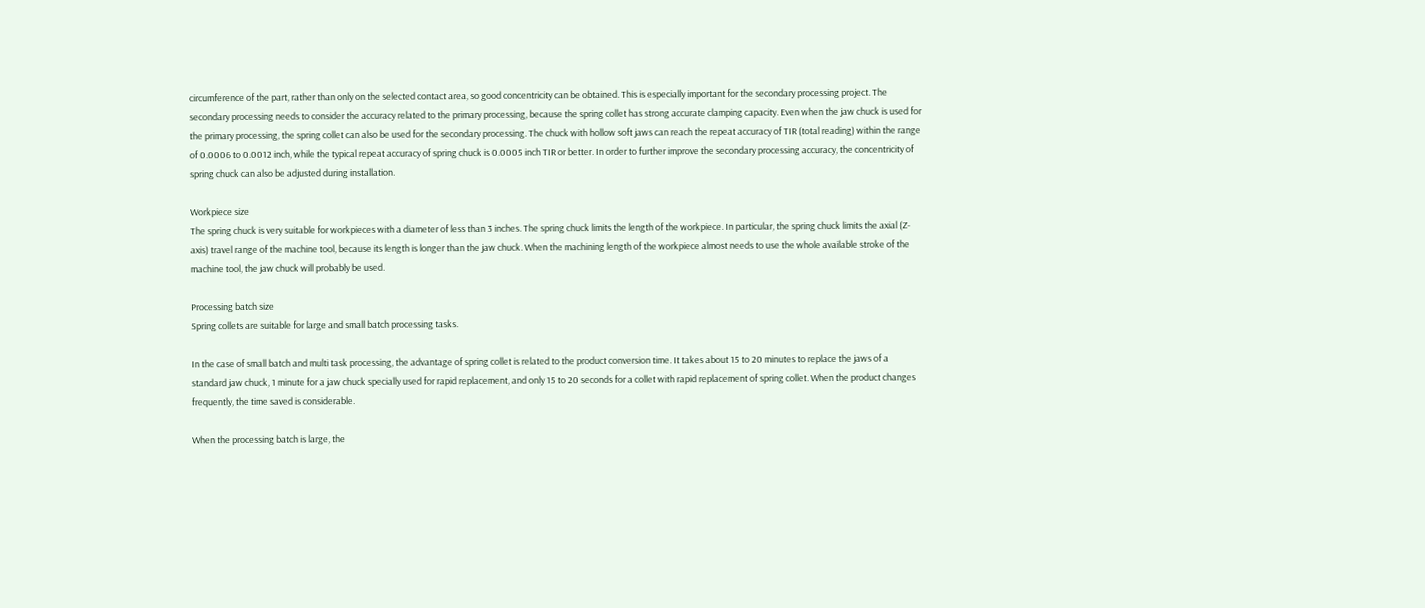circumference of the part, rather than only on the selected contact area, so good concentricity can be obtained. This is especially important for the secondary processing project. The secondary processing needs to consider the accuracy related to the primary processing, because the spring collet has strong accurate clamping capacity. Even when the jaw chuck is used for the primary processing, the spring collet can also be used for the secondary processing. The chuck with hollow soft jaws can reach the repeat accuracy of TIR (total reading) within the range of 0.0006 to 0.0012 inch, while the typical repeat accuracy of spring chuck is 0.0005 inch TIR or better. In order to further improve the secondary processing accuracy, the concentricity of spring chuck can also be adjusted during installation.

Workpiece size
The spring chuck is very suitable for workpieces with a diameter of less than 3 inches. The spring chuck limits the length of the workpiece. In particular, the spring chuck limits the axial (Z-axis) travel range of the machine tool, because its length is longer than the jaw chuck. When the machining length of the workpiece almost needs to use the whole available stroke of the machine tool, the jaw chuck will probably be used.

Processing batch size
Spring collets are suitable for large and small batch processing tasks.

In the case of small batch and multi task processing, the advantage of spring collet is related to the product conversion time. It takes about 15 to 20 minutes to replace the jaws of a standard jaw chuck, 1 minute for a jaw chuck specially used for rapid replacement, and only 15 to 20 seconds for a collet with rapid replacement of spring collet. When the product changes frequently, the time saved is considerable.

When the processing batch is large, the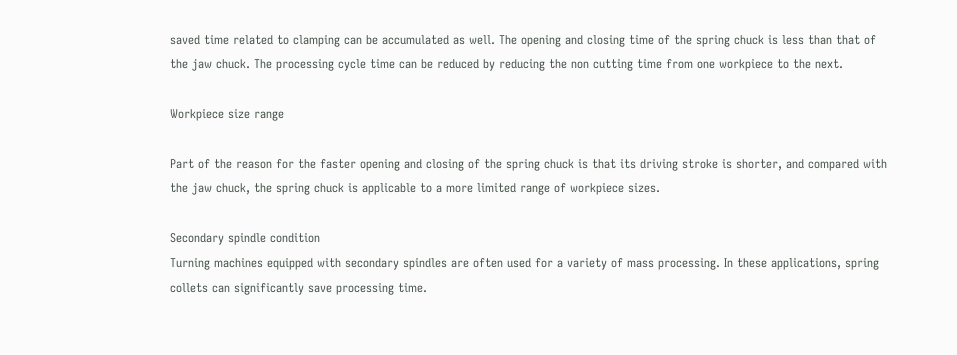saved time related to clamping can be accumulated as well. The opening and closing time of the spring chuck is less than that of the jaw chuck. The processing cycle time can be reduced by reducing the non cutting time from one workpiece to the next.

Workpiece size range

Part of the reason for the faster opening and closing of the spring chuck is that its driving stroke is shorter, and compared with the jaw chuck, the spring chuck is applicable to a more limited range of workpiece sizes.

Secondary spindle condition
Turning machines equipped with secondary spindles are often used for a variety of mass processing. In these applications, spring collets can significantly save processing time.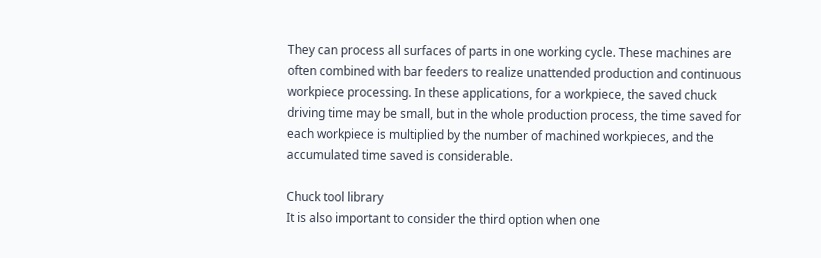They can process all surfaces of parts in one working cycle. These machines are often combined with bar feeders to realize unattended production and continuous workpiece processing. In these applications, for a workpiece, the saved chuck driving time may be small, but in the whole production process, the time saved for each workpiece is multiplied by the number of machined workpieces, and the accumulated time saved is considerable.

Chuck tool library
It is also important to consider the third option when one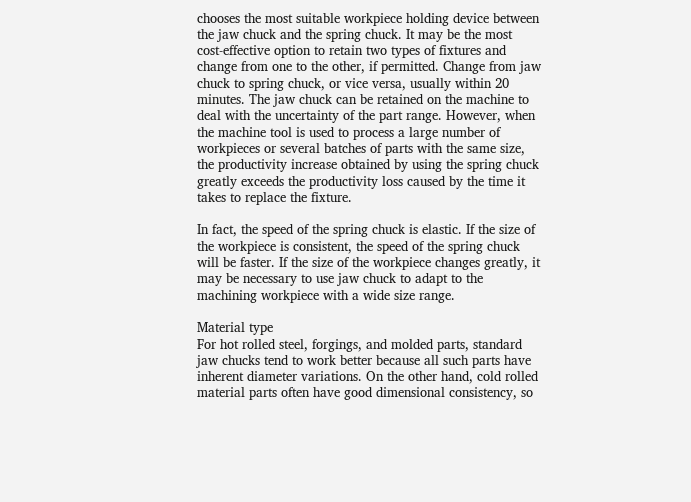chooses the most suitable workpiece holding device between the jaw chuck and the spring chuck. It may be the most cost-effective option to retain two types of fixtures and change from one to the other, if permitted. Change from jaw chuck to spring chuck, or vice versa, usually within 20 minutes. The jaw chuck can be retained on the machine to deal with the uncertainty of the part range. However, when the machine tool is used to process a large number of workpieces or several batches of parts with the same size, the productivity increase obtained by using the spring chuck greatly exceeds the productivity loss caused by the time it takes to replace the fixture.

In fact, the speed of the spring chuck is elastic. If the size of the workpiece is consistent, the speed of the spring chuck will be faster. If the size of the workpiece changes greatly, it may be necessary to use jaw chuck to adapt to the machining workpiece with a wide size range.

Material type
For hot rolled steel, forgings, and molded parts, standard jaw chucks tend to work better because all such parts have inherent diameter variations. On the other hand, cold rolled material parts often have good dimensional consistency, so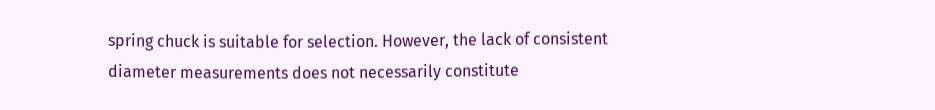spring chuck is suitable for selection. However, the lack of consistent diameter measurements does not necessarily constitute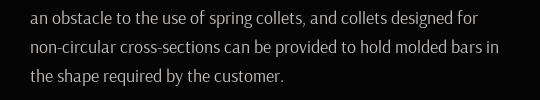an obstacle to the use of spring collets, and collets designed for non-circular cross-sections can be provided to hold molded bars in the shape required by the customer.